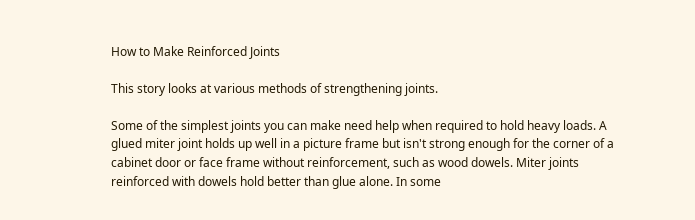How to Make Reinforced Joints

This story looks at various methods of strengthening joints.

Some of the simplest joints you can make need help when required to hold heavy loads. A glued miter joint holds up well in a picture frame but isn't strong enough for the corner of a cabinet door or face frame without reinforcement, such as wood dowels. Miter joints reinforced with dowels hold better than glue alone. In some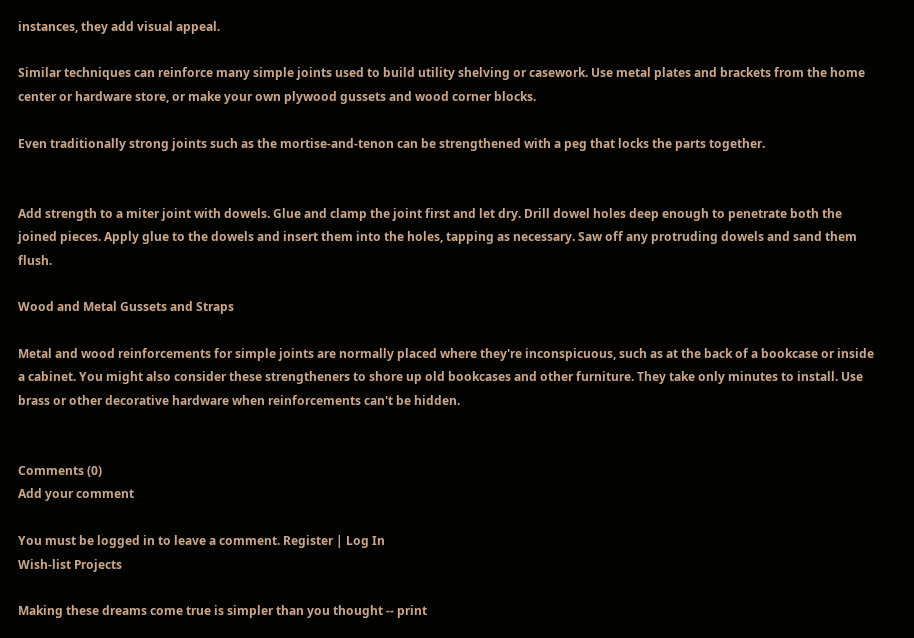instances, they add visual appeal.

Similar techniques can reinforce many simple joints used to build utility shelving or casework. Use metal plates and brackets from the home center or hardware store, or make your own plywood gussets and wood corner blocks.

Even traditionally strong joints such as the mortise-and-tenon can be strengthened with a peg that locks the parts together.


Add strength to a miter joint with dowels. Glue and clamp the joint first and let dry. Drill dowel holes deep enough to penetrate both the joined pieces. Apply glue to the dowels and insert them into the holes, tapping as necessary. Saw off any protruding dowels and sand them flush.

Wood and Metal Gussets and Straps

Metal and wood reinforcements for simple joints are normally placed where they're inconspicuous, such as at the back of a bookcase or inside a cabinet. You might also consider these strengtheners to shore up old bookcases and other furniture. They take only minutes to install. Use brass or other decorative hardware when reinforcements can't be hidden.


Comments (0)
Add your comment

You must be logged in to leave a comment. Register | Log In
Wish-list Projects

Making these dreams come true is simpler than you thought -- print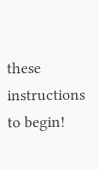these instructions to begin!